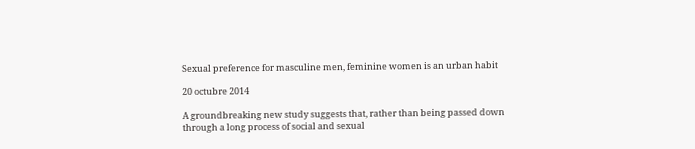Sexual preference for masculine men, feminine women is an urban habit

20 octubre 2014

A groundbreaking new study suggests that, rather than being passed down through a long process of social and sexual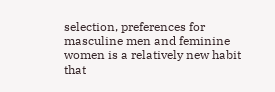selection, preferences for masculine men and feminine women is a relatively new habit that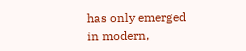has only emerged in modern,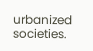urbanized societies.